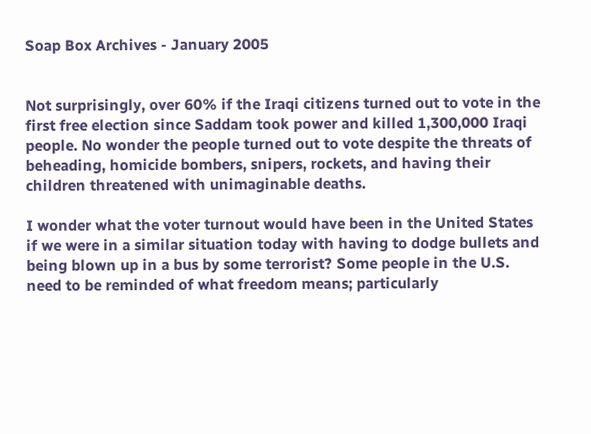Soap Box Archives - January 2005


Not surprisingly, over 60% if the Iraqi citizens turned out to vote in the first free election since Saddam took power and killed 1,300,000 Iraqi people. No wonder the people turned out to vote despite the threats of beheading, homicide bombers, snipers, rockets, and having their children threatened with unimaginable deaths.

I wonder what the voter turnout would have been in the United States if we were in a similar situation today with having to dodge bullets and being blown up in a bus by some terrorist? Some people in the U.S. need to be reminded of what freedom means; particularly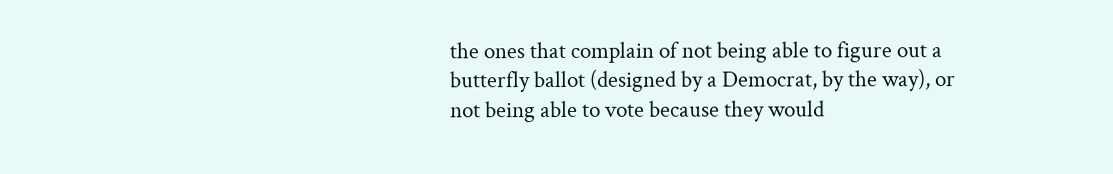the ones that complain of not being able to figure out a butterfly ballot (designed by a Democrat, by the way), or not being able to vote because they would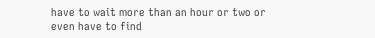have to wait more than an hour or two or even have to find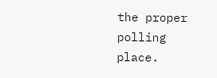the proper polling place.